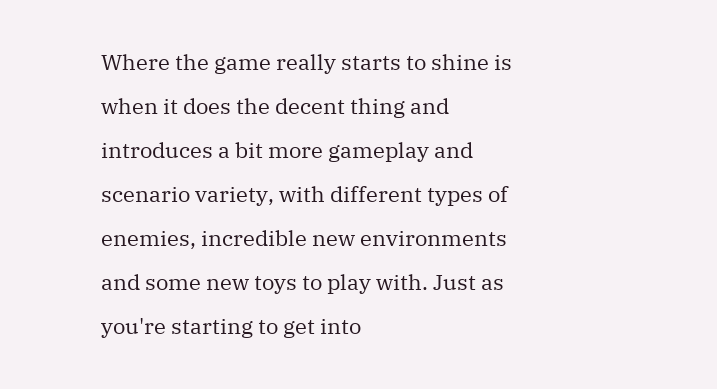Where the game really starts to shine is when it does the decent thing and introduces a bit more gameplay and scenario variety, with different types of enemies, incredible new environments and some new toys to play with. Just as you're starting to get into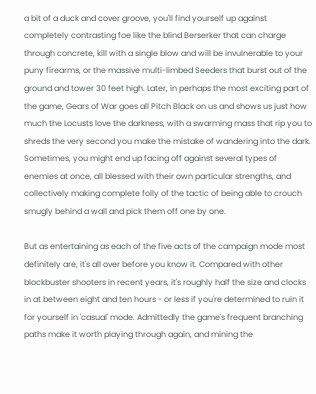a bit of a duck and cover groove, you'll find yourself up against completely contrasting foe like the blind Berserker that can charge through concrete, kill with a single blow and will be invulnerable to your puny firearms, or the massive multi-limbed Seeders that burst out of the ground and tower 30 feet high. Later, in perhaps the most exciting part of the game, Gears of War goes all Pitch Black on us and shows us just how much the Locusts love the darkness, with a swarming mass that rip you to shreds the very second you make the mistake of wandering into the dark. Sometimes, you might end up facing off against several types of enemies at once, all blessed with their own particular strengths, and collectively making complete folly of the tactic of being able to crouch smugly behind a wall and pick them off one by one.

But as entertaining as each of the five acts of the campaign mode most definitely are, it's all over before you know it. Compared with other blockbuster shooters in recent years, it's roughly half the size and clocks in at between eight and ten hours - or less if you're determined to ruin it for yourself in 'casual' mode. Admittedly the game's frequent branching paths make it worth playing through again, and mining the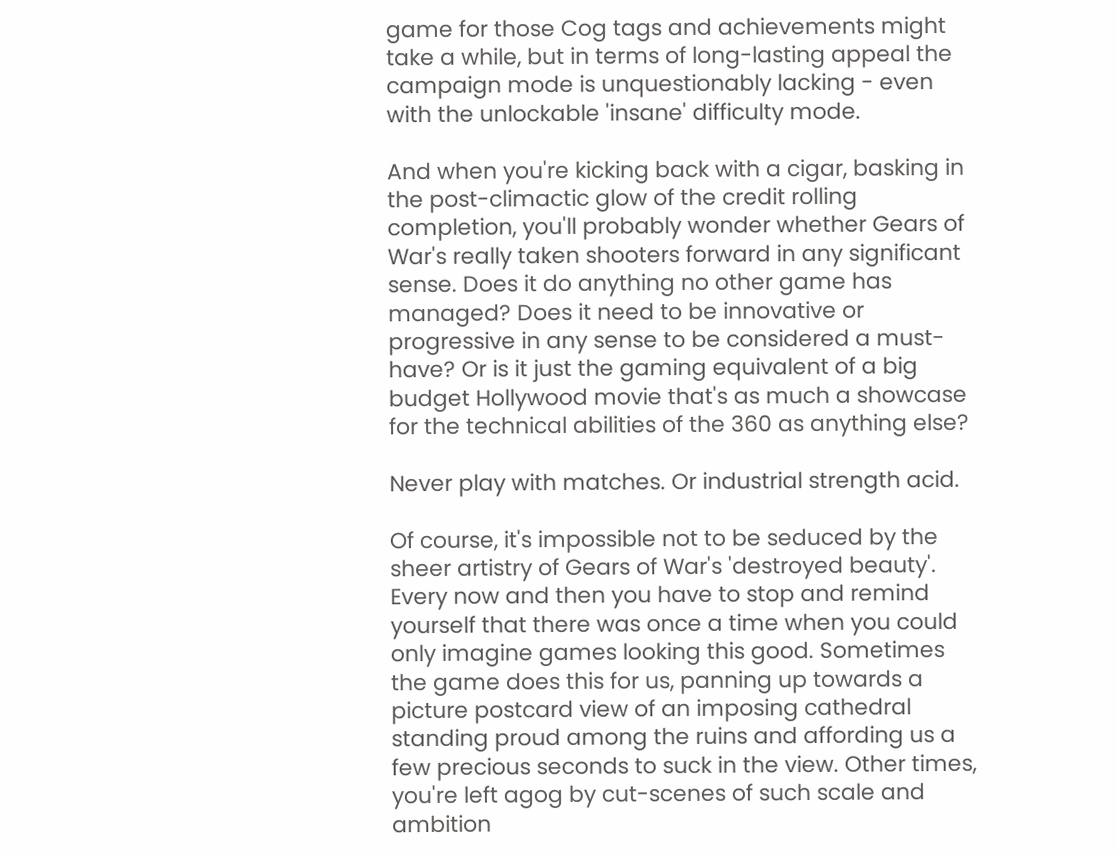game for those Cog tags and achievements might take a while, but in terms of long-lasting appeal the campaign mode is unquestionably lacking - even with the unlockable 'insane' difficulty mode.

And when you're kicking back with a cigar, basking in the post-climactic glow of the credit rolling completion, you'll probably wonder whether Gears of War's really taken shooters forward in any significant sense. Does it do anything no other game has managed? Does it need to be innovative or progressive in any sense to be considered a must-have? Or is it just the gaming equivalent of a big budget Hollywood movie that's as much a showcase for the technical abilities of the 360 as anything else?

Never play with matches. Or industrial strength acid.

Of course, it's impossible not to be seduced by the sheer artistry of Gears of War's 'destroyed beauty'. Every now and then you have to stop and remind yourself that there was once a time when you could only imagine games looking this good. Sometimes the game does this for us, panning up towards a picture postcard view of an imposing cathedral standing proud among the ruins and affording us a few precious seconds to suck in the view. Other times, you're left agog by cut-scenes of such scale and ambition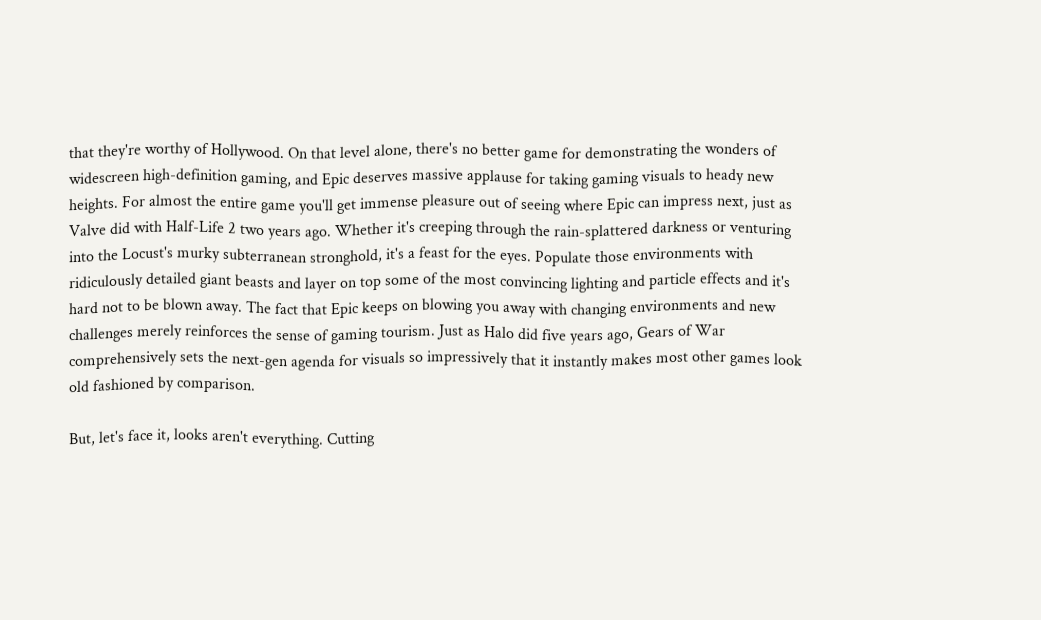that they're worthy of Hollywood. On that level alone, there's no better game for demonstrating the wonders of widescreen high-definition gaming, and Epic deserves massive applause for taking gaming visuals to heady new heights. For almost the entire game you'll get immense pleasure out of seeing where Epic can impress next, just as Valve did with Half-Life 2 two years ago. Whether it's creeping through the rain-splattered darkness or venturing into the Locust's murky subterranean stronghold, it's a feast for the eyes. Populate those environments with ridiculously detailed giant beasts and layer on top some of the most convincing lighting and particle effects and it's hard not to be blown away. The fact that Epic keeps on blowing you away with changing environments and new challenges merely reinforces the sense of gaming tourism. Just as Halo did five years ago, Gears of War comprehensively sets the next-gen agenda for visuals so impressively that it instantly makes most other games look old fashioned by comparison.

But, let's face it, looks aren't everything. Cutting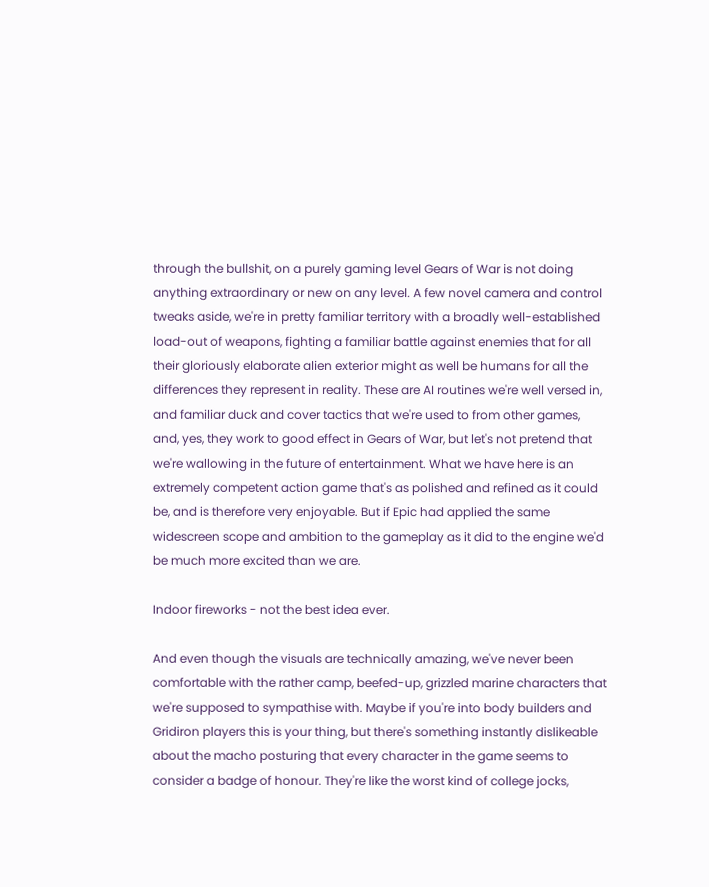through the bullshit, on a purely gaming level Gears of War is not doing anything extraordinary or new on any level. A few novel camera and control tweaks aside, we're in pretty familiar territory with a broadly well-established load-out of weapons, fighting a familiar battle against enemies that for all their gloriously elaborate alien exterior might as well be humans for all the differences they represent in reality. These are AI routines we're well versed in, and familiar duck and cover tactics that we're used to from other games, and, yes, they work to good effect in Gears of War, but let's not pretend that we're wallowing in the future of entertainment. What we have here is an extremely competent action game that's as polished and refined as it could be, and is therefore very enjoyable. But if Epic had applied the same widescreen scope and ambition to the gameplay as it did to the engine we'd be much more excited than we are.

Indoor fireworks - not the best idea ever.

And even though the visuals are technically amazing, we've never been comfortable with the rather camp, beefed-up, grizzled marine characters that we're supposed to sympathise with. Maybe if you're into body builders and Gridiron players this is your thing, but there's something instantly dislikeable about the macho posturing that every character in the game seems to consider a badge of honour. They're like the worst kind of college jocks,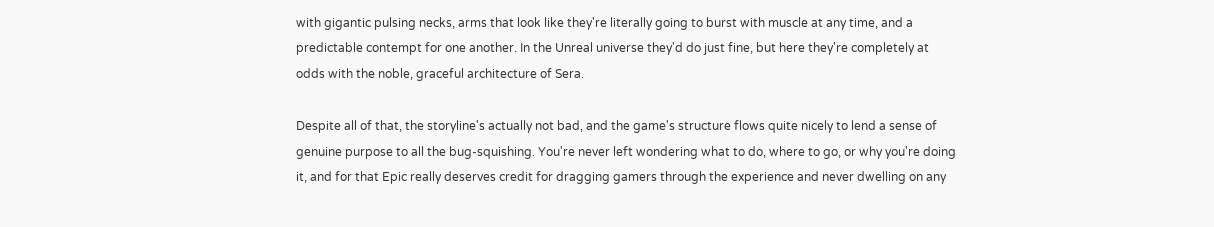with gigantic pulsing necks, arms that look like they're literally going to burst with muscle at any time, and a predictable contempt for one another. In the Unreal universe they'd do just fine, but here they're completely at odds with the noble, graceful architecture of Sera.

Despite all of that, the storyline's actually not bad, and the game's structure flows quite nicely to lend a sense of genuine purpose to all the bug-squishing. You're never left wondering what to do, where to go, or why you're doing it, and for that Epic really deserves credit for dragging gamers through the experience and never dwelling on any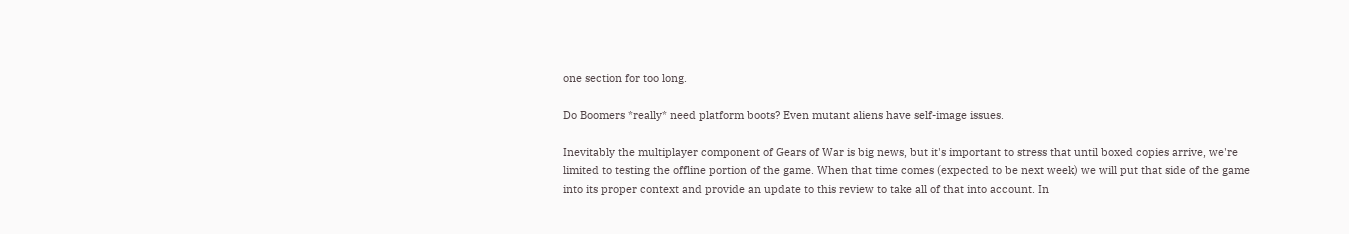one section for too long.

Do Boomers *really* need platform boots? Even mutant aliens have self-image issues.

Inevitably the multiplayer component of Gears of War is big news, but it's important to stress that until boxed copies arrive, we're limited to testing the offline portion of the game. When that time comes (expected to be next week) we will put that side of the game into its proper context and provide an update to this review to take all of that into account. In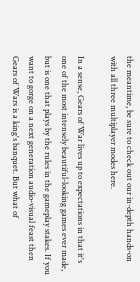the meantime, be sure to check out our in-depth hands-on with all three multiplayer modes here.

In a sense, Gears of War lives up to expectations in that it's one of the most intensely beautiful-looking games ever made, but is one that plays by the rules in the gameplay stakes. If you want to gorge on a next generation audio-visual feast then Gears of Wars is a king's banquet. But what of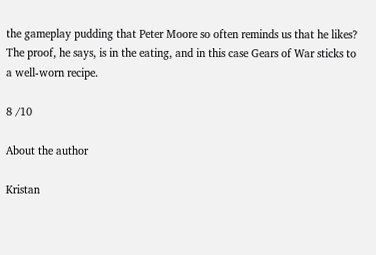the gameplay pudding that Peter Moore so often reminds us that he likes? The proof, he says, is in the eating, and in this case Gears of War sticks to a well-worn recipe.

8 /10

About the author

Kristan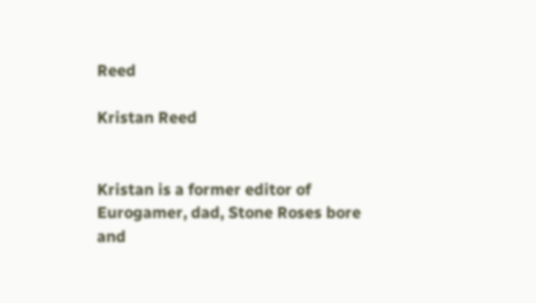Reed

Kristan Reed


Kristan is a former editor of Eurogamer, dad, Stone Roses bore and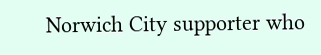Norwich City supporter who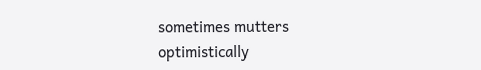sometimes mutters optimistically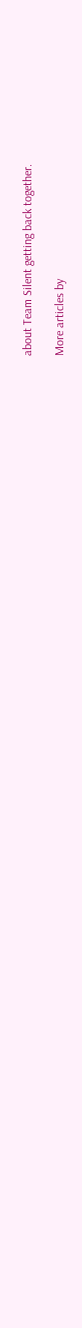about Team Silent getting back together.

More articles by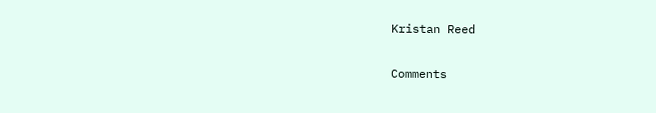Kristan Reed

Comments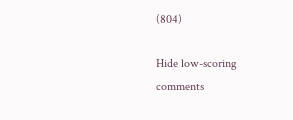(804)

Hide low-scoring comments